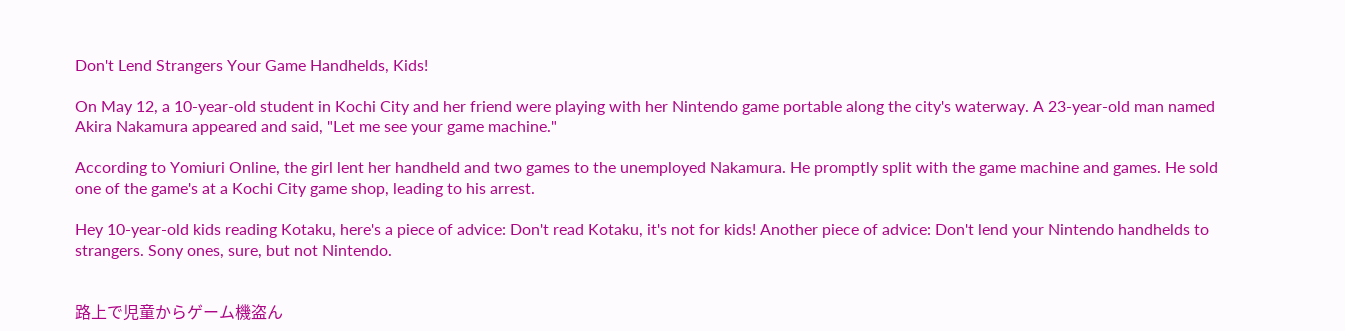Don't Lend Strangers Your Game Handhelds, Kids!

On May 12, a 10-year-old student in Kochi City and her friend were playing with her Nintendo game portable along the city's waterway. A 23-year-old man named Akira Nakamura appeared and said, "Let me see your game machine."

According to Yomiuri Online, the girl lent her handheld and two games to the unemployed Nakamura. He promptly split with the game machine and games. He sold one of the game's at a Kochi City game shop, leading to his arrest.

Hey 10-year-old kids reading Kotaku, here's a piece of advice: Don't read Kotaku, it's not for kids! Another piece of advice: Don't lend your Nintendo handhelds to strangers. Sony ones, sure, but not Nintendo.


路上で児童からゲーム機盗ん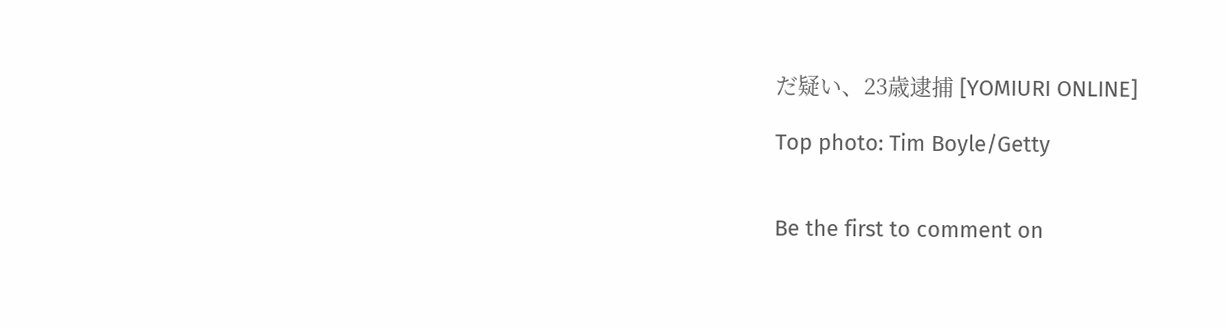だ疑い、23歳逮捕 [YOMIURI ONLINE]

Top photo: Tim Boyle/Getty


Be the first to comment on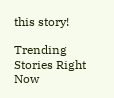this story!

Trending Stories Right Now